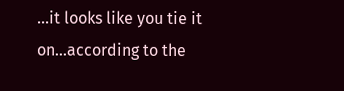...it looks like you tie it on...according to the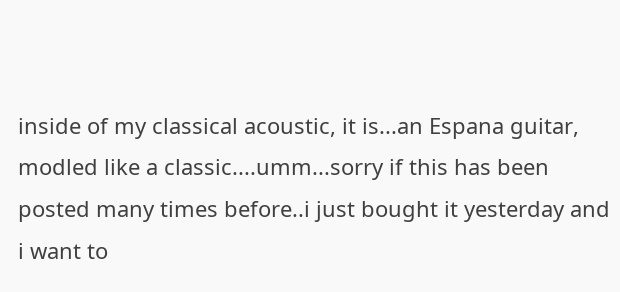inside of my classical acoustic, it is...an Espana guitar, modled like a classic....umm...sorry if this has been posted many times before..i just bought it yesterday and i want to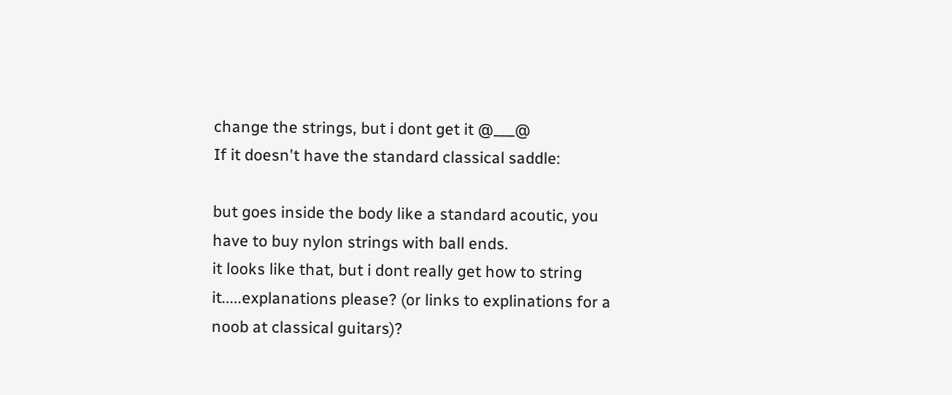change the strings, but i dont get it @___@
If it doesn't have the standard classical saddle:

but goes inside the body like a standard acoutic, you have to buy nylon strings with ball ends.
it looks like that, but i dont really get how to string it.....explanations please? (or links to explinations for a noob at classical guitars)?